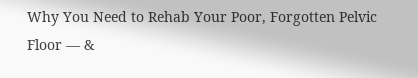Why You Need to Rehab Your Poor, Forgotten Pelvic Floor — &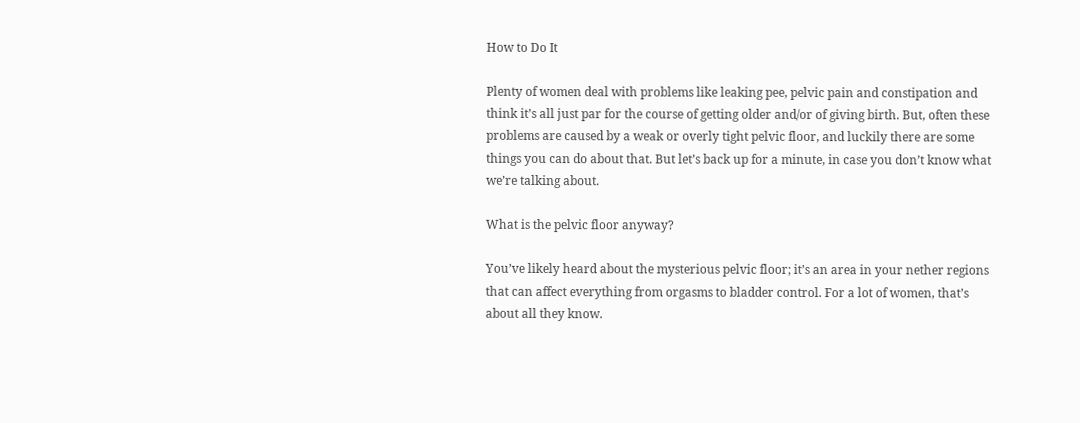How to Do It

Plenty of women deal with problems like leaking pee, pelvic pain and constipation and think it’s all just par for the course of getting older and/or of giving birth. But, often these problems are caused by a weak or overly tight pelvic floor, and luckily there are some things you can do about that. But let’s back up for a minute, in case you don’t know what we’re talking about.

What is the pelvic floor anyway?

You’ve likely heard about the mysterious pelvic floor; it’s an area in your nether regions that can affect everything from orgasms to bladder control. For a lot of women, that’s about all they know.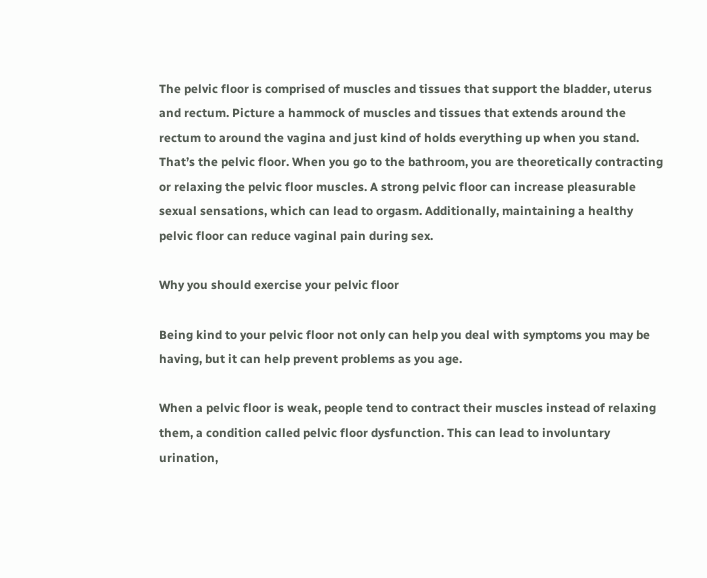The pelvic floor is comprised of muscles and tissues that support the bladder, uterus and rectum. Picture a hammock of muscles and tissues that extends around the rectum to around the vagina and just kind of holds everything up when you stand. That’s the pelvic floor. When you go to the bathroom, you are theoretically contracting or relaxing the pelvic floor muscles. A strong pelvic floor can increase pleasurable sexual sensations, which can lead to orgasm. Additionally, maintaining a healthy pelvic floor can reduce vaginal pain during sex.

Why you should exercise your pelvic floor

Being kind to your pelvic floor not only can help you deal with symptoms you may be having, but it can help prevent problems as you age.

When a pelvic floor is weak, people tend to contract their muscles instead of relaxing them, a condition called pelvic floor dysfunction. This can lead to involuntary urination,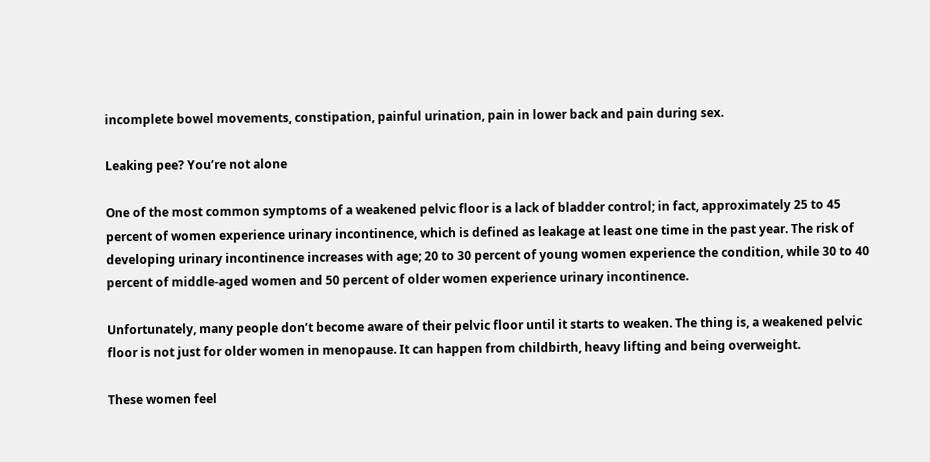incomplete bowel movements, constipation, painful urination, pain in lower back and pain during sex.

Leaking pee? You’re not alone

One of the most common symptoms of a weakened pelvic floor is a lack of bladder control; in fact, approximately 25 to 45 percent of women experience urinary incontinence, which is defined as leakage at least one time in the past year. The risk of developing urinary incontinence increases with age; 20 to 30 percent of young women experience the condition, while 30 to 40 percent of middle-aged women and 50 percent of older women experience urinary incontinence.

Unfortunately, many people don’t become aware of their pelvic floor until it starts to weaken. The thing is, a weakened pelvic floor is not just for older women in menopause. It can happen from childbirth, heavy lifting and being overweight.

These women feel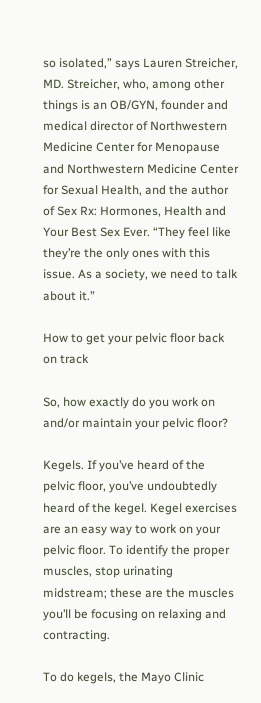so isolated,” says Lauren Streicher, MD. Streicher, who, among other things is an OB/GYN, founder and medical director of Northwestern Medicine Center for Menopause and Northwestern Medicine Center for Sexual Health, and the author of Sex Rx: Hormones, Health and Your Best Sex Ever. “They feel like they’re the only ones with this issue. As a society, we need to talk about it.”

How to get your pelvic floor back on track

So, how exactly do you work on and/or maintain your pelvic floor?

Kegels. If you’ve heard of the pelvic floor, you’ve undoubtedly heard of the kegel. Kegel exercises are an easy way to work on your pelvic floor. To identify the proper muscles, stop urinating midstream; these are the muscles you’ll be focusing on relaxing and contracting.

To do kegels, the Mayo Clinic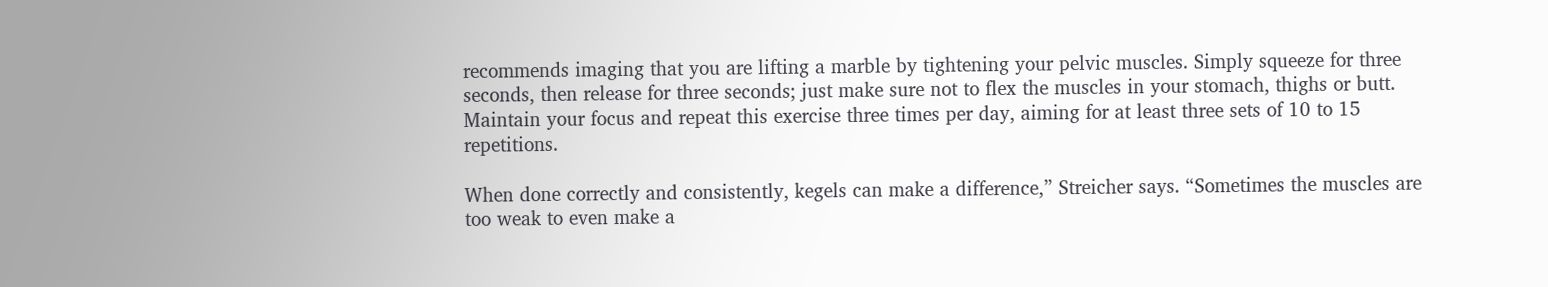recommends imaging that you are lifting a marble by tightening your pelvic muscles. Simply squeeze for three seconds, then release for three seconds; just make sure not to flex the muscles in your stomach, thighs or butt. Maintain your focus and repeat this exercise three times per day, aiming for at least three sets of 10 to 15 repetitions.

When done correctly and consistently, kegels can make a difference,” Streicher says. “Sometimes the muscles are too weak to even make a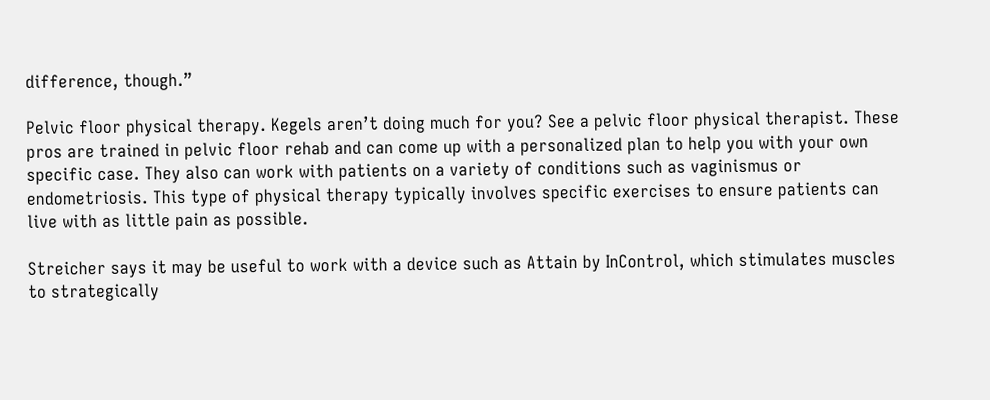difference, though.”

Pelvic floor physical therapy. Kegels aren’t doing much for you? See a pelvic floor physical therapist. These pros are trained in pelvic floor rehab and can come up with a personalized plan to help you with your own specific case. They also can work with patients on a variety of conditions such as vaginismus or endometriosis. This type of physical therapy typically involves specific exercises to ensure patients can live with as little pain as possible.

Streicher says it may be useful to work with a device such as Attain by InControl, which stimulates muscles to strategically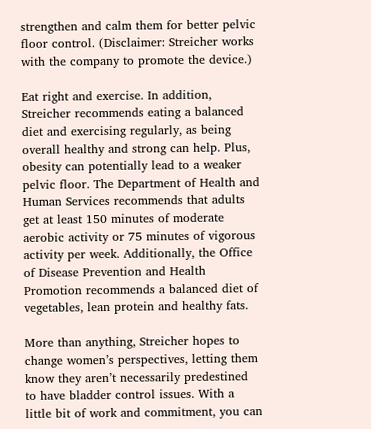strengthen and calm them for better pelvic floor control. (Disclaimer: Streicher works with the company to promote the device.)

Eat right and exercise. In addition, Streicher recommends eating a balanced diet and exercising regularly, as being overall healthy and strong can help. Plus, obesity can potentially lead to a weaker pelvic floor. The Department of Health and Human Services recommends that adults get at least 150 minutes of moderate aerobic activity or 75 minutes of vigorous activity per week. Additionally, the Office of Disease Prevention and Health Promotion recommends a balanced diet of vegetables, lean protein and healthy fats.

More than anything, Streicher hopes to change women’s perspectives, letting them know they aren’t necessarily predestined to have bladder control issues. With a little bit of work and commitment, you can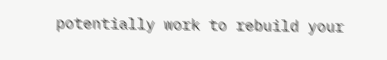potentially work to rebuild your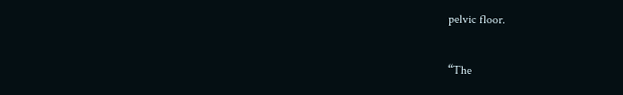pelvic floor.

“The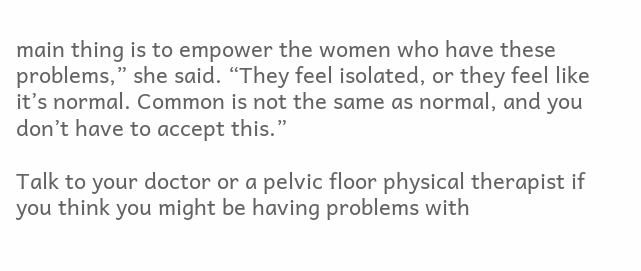main thing is to empower the women who have these problems,” she said. “They feel isolated, or they feel like it’s normal. Common is not the same as normal, and you don’t have to accept this.”

Talk to your doctor or a pelvic floor physical therapist if you think you might be having problems with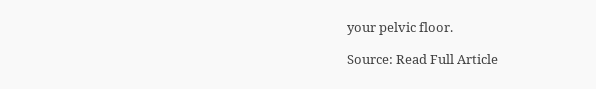your pelvic floor.

Source: Read Full Article